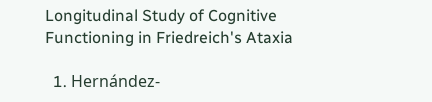Longitudinal Study of Cognitive Functioning in Friedreich's Ataxia

  1. Hernández-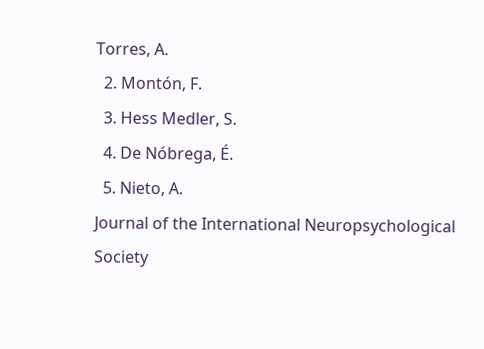Torres, A.
  2. Montón, F.
  3. Hess Medler, S.
  4. De Nóbrega, É.
  5. Nieto, A.
Journal of the International Neuropsychological Society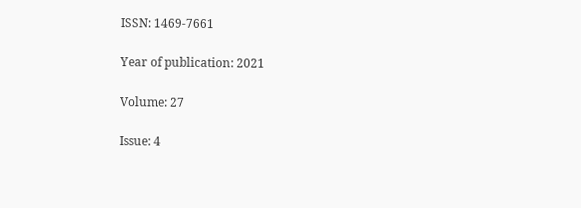ISSN: 1469-7661

Year of publication: 2021

Volume: 27

Issue: 4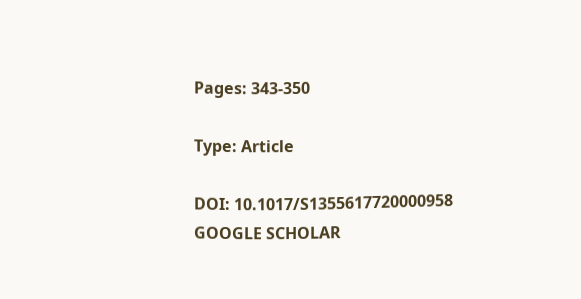Pages: 343-350

Type: Article

DOI: 10.1017/S1355617720000958 GOOGLE SCHOLAR